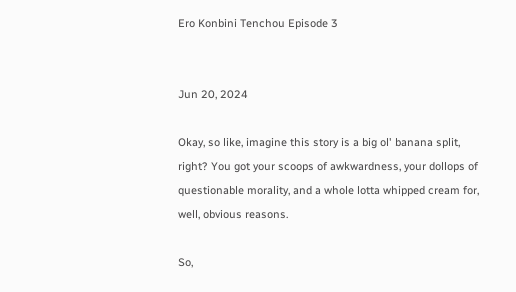Ero Konbini Tenchou Episode 3


Jun 20, 2024

Okay, so like, imagine this story is a big ol' banana split, right? You got your scoops of awkwardness, your dollops of questionable morality, and a whole lotta whipped cream for, well, obvious reasons.

So,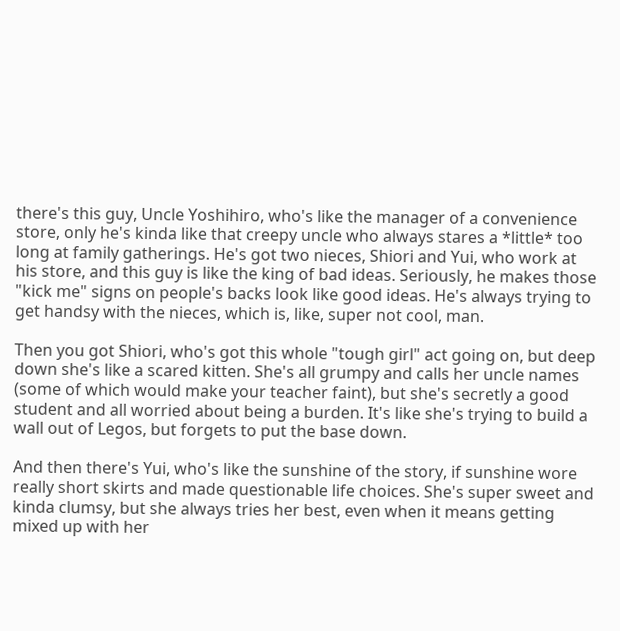there's this guy, Uncle Yoshihiro, who's like the manager of a convenience store, only he's kinda like that creepy uncle who always stares a *little* too long at family gatherings. He's got two nieces, Shiori and Yui, who work at his store, and this guy is like the king of bad ideas. Seriously, he makes those "kick me" signs on people's backs look like good ideas. He's always trying to get handsy with the nieces, which is, like, super not cool, man.

Then you got Shiori, who's got this whole "tough girl" act going on, but deep down she's like a scared kitten. She's all grumpy and calls her uncle names (some of which would make your teacher faint), but she's secretly a good student and all worried about being a burden. It's like she's trying to build a wall out of Legos, but forgets to put the base down.

And then there's Yui, who's like the sunshine of the story, if sunshine wore really short skirts and made questionable life choices. She's super sweet and kinda clumsy, but she always tries her best, even when it means getting mixed up with her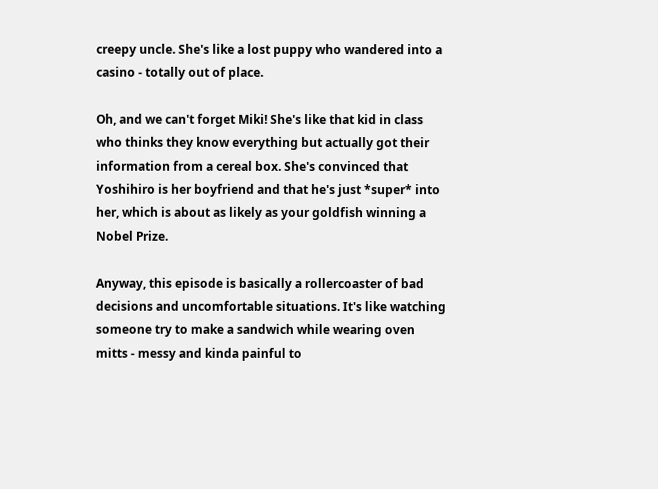creepy uncle. She's like a lost puppy who wandered into a casino - totally out of place.

Oh, and we can't forget Miki! She's like that kid in class who thinks they know everything but actually got their information from a cereal box. She's convinced that Yoshihiro is her boyfriend and that he's just *super* into her, which is about as likely as your goldfish winning a Nobel Prize.

Anyway, this episode is basically a rollercoaster of bad decisions and uncomfortable situations. It's like watching someone try to make a sandwich while wearing oven mitts - messy and kinda painful to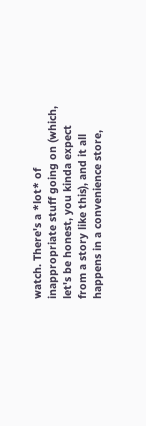watch. There's a *lot* of inappropriate stuff going on (which, let's be honest, you kinda expect from a story like this), and it all happens in a convenience store,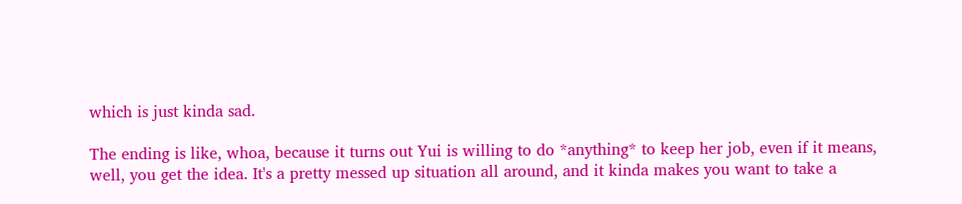which is just kinda sad.

The ending is like, whoa, because it turns out Yui is willing to do *anything* to keep her job, even if it means, well, you get the idea. It's a pretty messed up situation all around, and it kinda makes you want to take a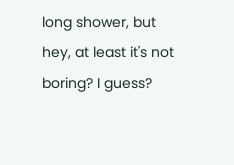long shower, but hey, at least it's not boring? I guess?